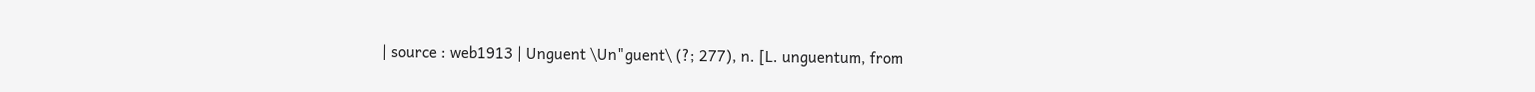| source : web1913 | Unguent \Un"guent\ (?; 277), n. [L. unguentum, from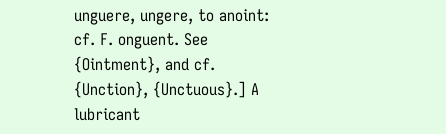unguere, ungere, to anoint: cf. F. onguent. See {Ointment}, and cf. {Unction}, {Unctuous}.] A lubricant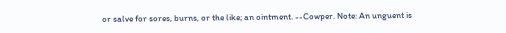or salve for sores, burns, or the like; an ointment. --Cowper. Note: An unguent is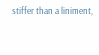stiffer than a liniment,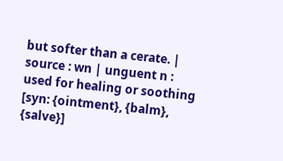but softer than a cerate. | source : wn | unguent n : used for healing or soothing [syn: {ointment}, {balm}, {salve}]